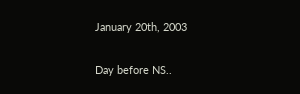January 20th, 2003

Day before NS..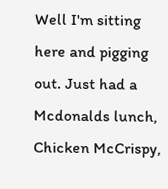Well I'm sitting here and pigging out. Just had a Mcdonalds lunch, Chicken McCrispy,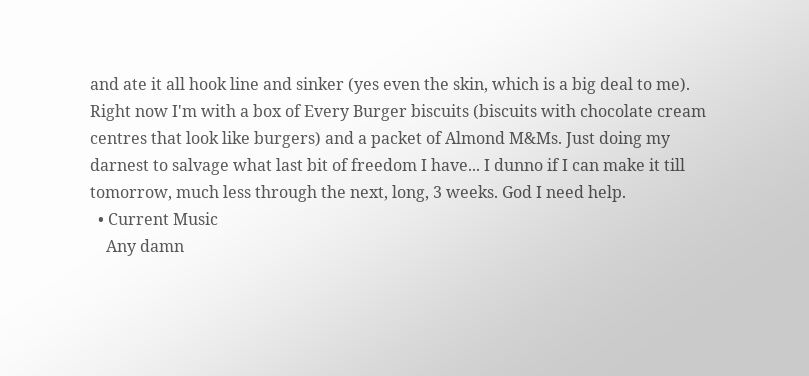and ate it all hook line and sinker (yes even the skin, which is a big deal to me). Right now I'm with a box of Every Burger biscuits (biscuits with chocolate cream centres that look like burgers) and a packet of Almond M&Ms. Just doing my darnest to salvage what last bit of freedom I have... I dunno if I can make it till tomorrow, much less through the next, long, 3 weeks. God I need help.
  • Current Music
    Any damn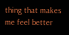thing that makes me feel better